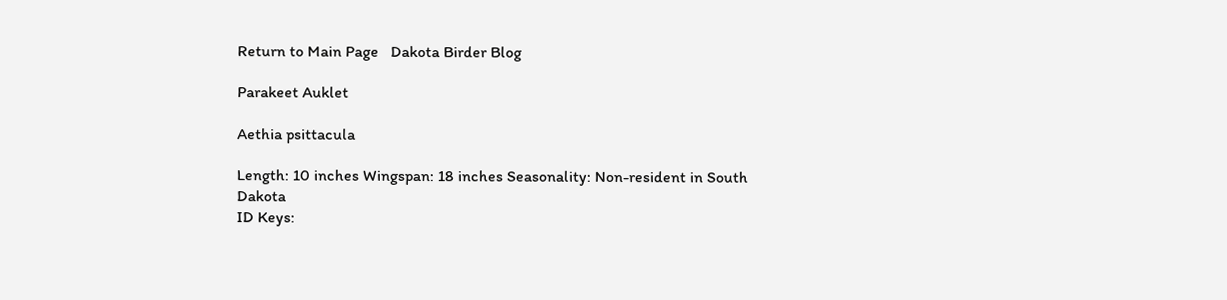Return to Main Page   Dakota Birder Blog

Parakeet Auklet

Aethia psittacula

Length: 10 inches Wingspan: 18 inches Seasonality: Non-resident in South Dakota
ID Keys: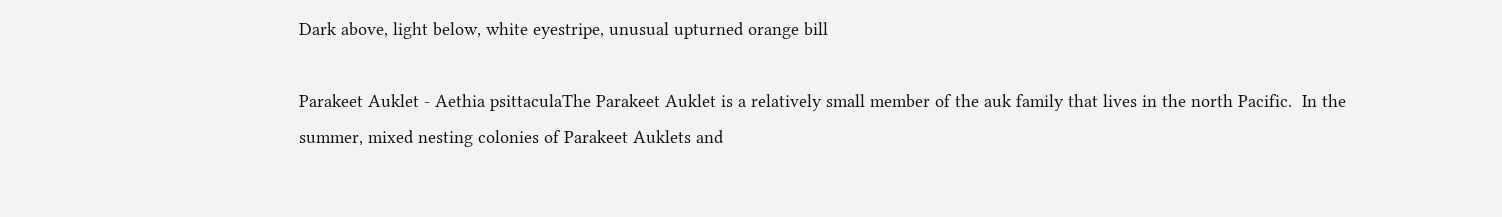Dark above, light below, white eyestripe, unusual upturned orange bill

Parakeet Auklet - Aethia psittaculaThe Parakeet Auklet is a relatively small member of the auk family that lives in the north Pacific.  In the summer, mixed nesting colonies of Parakeet Auklets and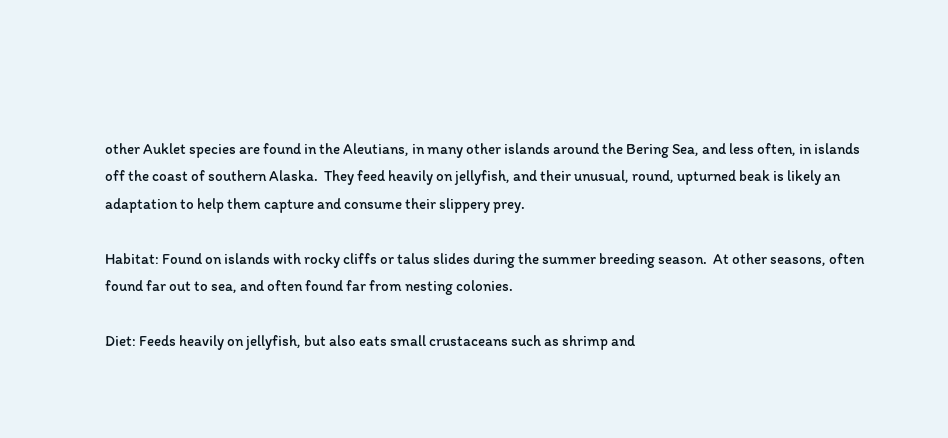other Auklet species are found in the Aleutians, in many other islands around the Bering Sea, and less often, in islands off the coast of southern Alaska.  They feed heavily on jellyfish, and their unusual, round, upturned beak is likely an adaptation to help them capture and consume their slippery prey.

Habitat: Found on islands with rocky cliffs or talus slides during the summer breeding season.  At other seasons, often found far out to sea, and often found far from nesting colonies.

Diet: Feeds heavily on jellyfish, but also eats small crustaceans such as shrimp and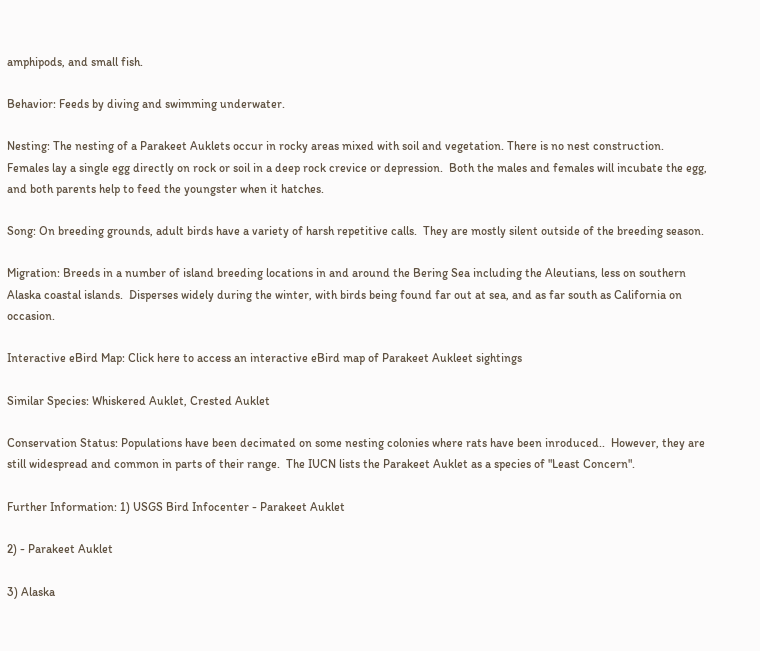amphipods, and small fish.

Behavior: Feeds by diving and swimming underwater.

Nesting: The nesting of a Parakeet Auklets occur in rocky areas mixed with soil and vegetation. There is no nest construction.  Females lay a single egg directly on rock or soil in a deep rock crevice or depression.  Both the males and females will incubate the egg, and both parents help to feed the youngster when it hatches.

Song: On breeding grounds, adult birds have a variety of harsh repetitive calls.  They are mostly silent outside of the breeding season.

Migration: Breeds in a number of island breeding locations in and around the Bering Sea including the Aleutians, less on southern Alaska coastal islands.  Disperses widely during the winter, with birds being found far out at sea, and as far south as California on occasion.

Interactive eBird Map: Click here to access an interactive eBird map of Parakeet Aukleet sightings

Similar Species: Whiskered Auklet, Crested Auklet

Conservation Status: Populations have been decimated on some nesting colonies where rats have been inroduced..  However, they are still widespread and common in parts of their range.  The IUCN lists the Parakeet Auklet as a species of "Least Concern".

Further Information: 1) USGS Bird Infocenter - Parakeet Auklet

2) - Parakeet Auklet

3) Alaska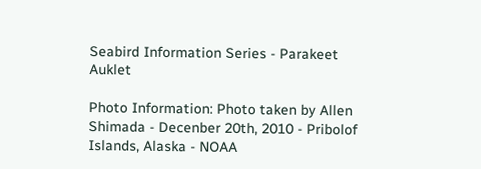Seabird Information Series - Parakeet Auklet

Photo Information: Photo taken by Allen Shimada - Decenber 20th, 2010 - Pribolof Islands, Alaska - NOAA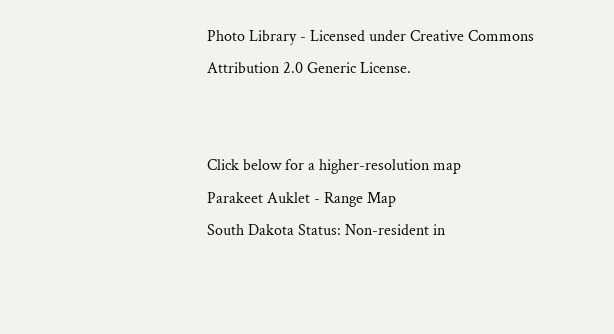Photo Library - Licensed under Creative Commons Attribution 2.0 Generic License.


Click below for a higher-resolution map
Parakeet Auklet - Range Map
South Dakota Status: Non-resident in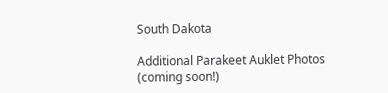South Dakota

Additional Parakeet Auklet Photos (coming soon!)